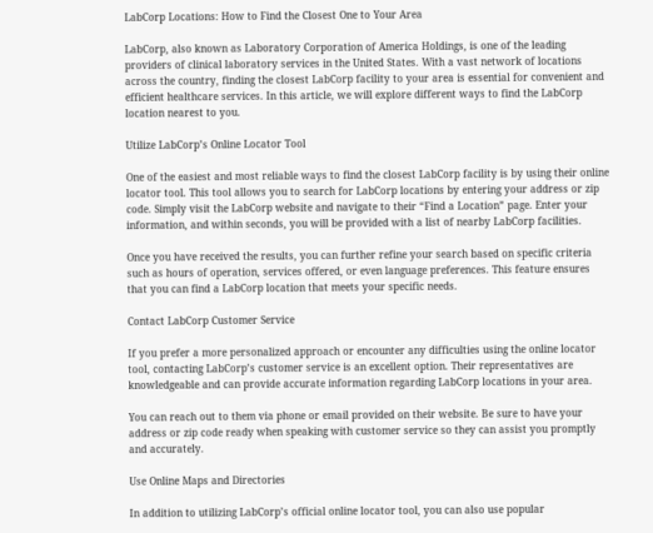LabCorp Locations: How to Find the Closest One to Your Area

LabCorp, also known as Laboratory Corporation of America Holdings, is one of the leading providers of clinical laboratory services in the United States. With a vast network of locations across the country, finding the closest LabCorp facility to your area is essential for convenient and efficient healthcare services. In this article, we will explore different ways to find the LabCorp location nearest to you.

Utilize LabCorp’s Online Locator Tool

One of the easiest and most reliable ways to find the closest LabCorp facility is by using their online locator tool. This tool allows you to search for LabCorp locations by entering your address or zip code. Simply visit the LabCorp website and navigate to their “Find a Location” page. Enter your information, and within seconds, you will be provided with a list of nearby LabCorp facilities.

Once you have received the results, you can further refine your search based on specific criteria such as hours of operation, services offered, or even language preferences. This feature ensures that you can find a LabCorp location that meets your specific needs.

Contact LabCorp Customer Service

If you prefer a more personalized approach or encounter any difficulties using the online locator tool, contacting LabCorp’s customer service is an excellent option. Their representatives are knowledgeable and can provide accurate information regarding LabCorp locations in your area.

You can reach out to them via phone or email provided on their website. Be sure to have your address or zip code ready when speaking with customer service so they can assist you promptly and accurately.

Use Online Maps and Directories

In addition to utilizing LabCorp’s official online locator tool, you can also use popular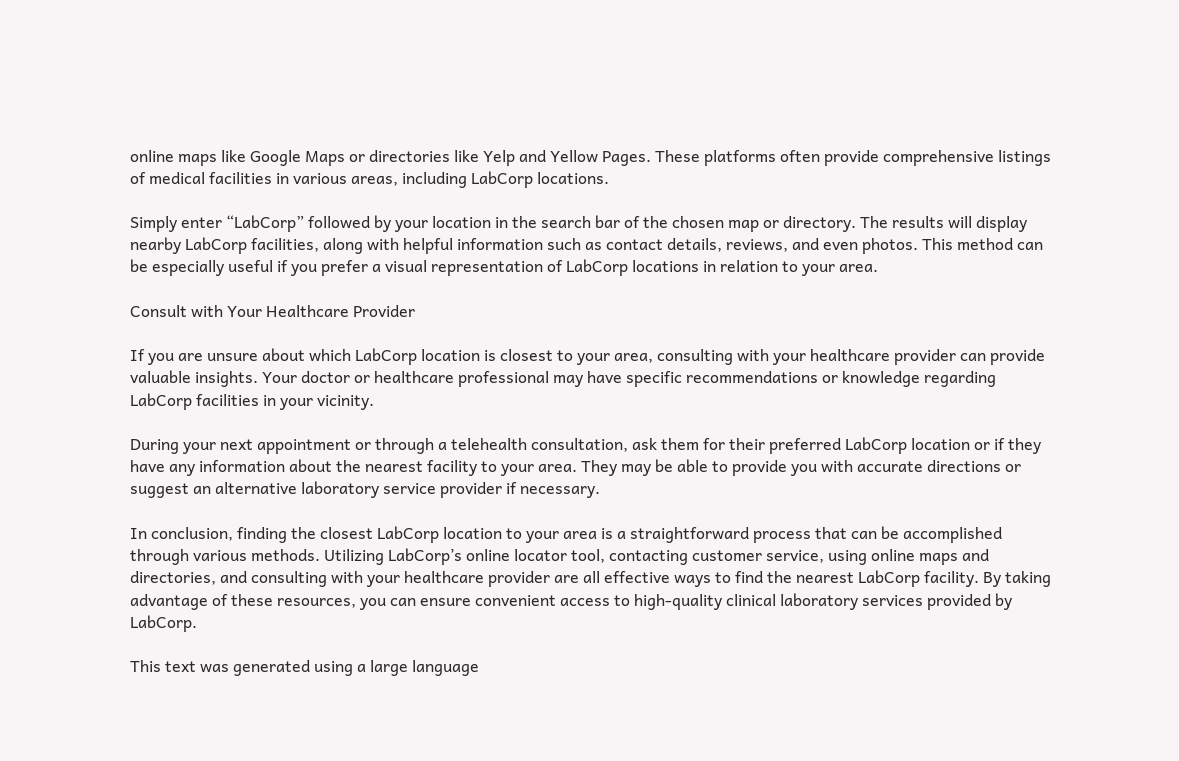online maps like Google Maps or directories like Yelp and Yellow Pages. These platforms often provide comprehensive listings of medical facilities in various areas, including LabCorp locations.

Simply enter “LabCorp” followed by your location in the search bar of the chosen map or directory. The results will display nearby LabCorp facilities, along with helpful information such as contact details, reviews, and even photos. This method can be especially useful if you prefer a visual representation of LabCorp locations in relation to your area.

Consult with Your Healthcare Provider

If you are unsure about which LabCorp location is closest to your area, consulting with your healthcare provider can provide valuable insights. Your doctor or healthcare professional may have specific recommendations or knowledge regarding LabCorp facilities in your vicinity.

During your next appointment or through a telehealth consultation, ask them for their preferred LabCorp location or if they have any information about the nearest facility to your area. They may be able to provide you with accurate directions or suggest an alternative laboratory service provider if necessary.

In conclusion, finding the closest LabCorp location to your area is a straightforward process that can be accomplished through various methods. Utilizing LabCorp’s online locator tool, contacting customer service, using online maps and directories, and consulting with your healthcare provider are all effective ways to find the nearest LabCorp facility. By taking advantage of these resources, you can ensure convenient access to high-quality clinical laboratory services provided by LabCorp.

This text was generated using a large language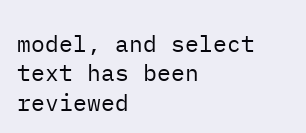model, and select text has been reviewed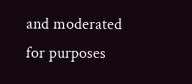and moderated for purposes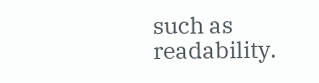such as readability.